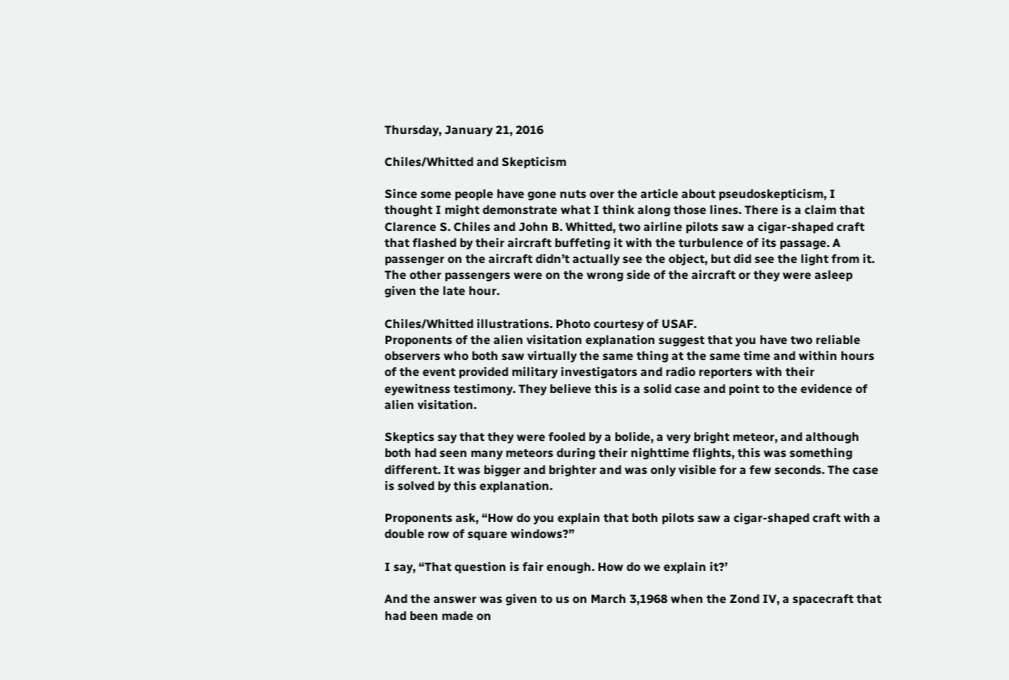Thursday, January 21, 2016

Chiles/Whitted and Skepticism

Since some people have gone nuts over the article about pseudoskepticism, I thought I might demonstrate what I think along those lines. There is a claim that Clarence S. Chiles and John B. Whitted, two airline pilots saw a cigar-shaped craft that flashed by their aircraft buffeting it with the turbulence of its passage. A passenger on the aircraft didn’t actually see the object, but did see the light from it. The other passengers were on the wrong side of the aircraft or they were asleep given the late hour.

Chiles/Whitted illustrations. Photo courtesy of USAF.
Proponents of the alien visitation explanation suggest that you have two reliable observers who both saw virtually the same thing at the same time and within hours of the event provided military investigators and radio reporters with their eyewitness testimony. They believe this is a solid case and point to the evidence of alien visitation.

Skeptics say that they were fooled by a bolide, a very bright meteor, and although both had seen many meteors during their nighttime flights, this was something different. It was bigger and brighter and was only visible for a few seconds. The case is solved by this explanation.

Proponents ask, “How do you explain that both pilots saw a cigar-shaped craft with a double row of square windows?”

I say, “That question is fair enough. How do we explain it?’

And the answer was given to us on March 3,1968 when the Zond IV, a spacecraft that had been made on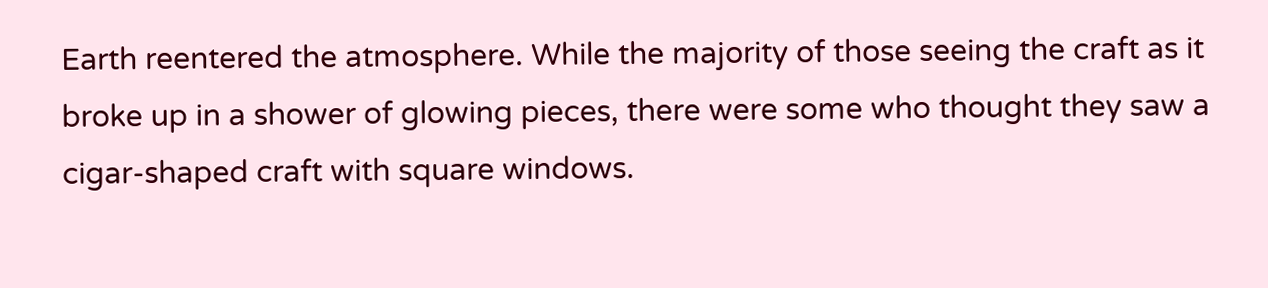Earth reentered the atmosphere. While the majority of those seeing the craft as it broke up in a shower of glowing pieces, there were some who thought they saw a cigar-shaped craft with square windows.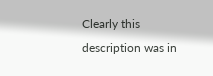Clearly this description was in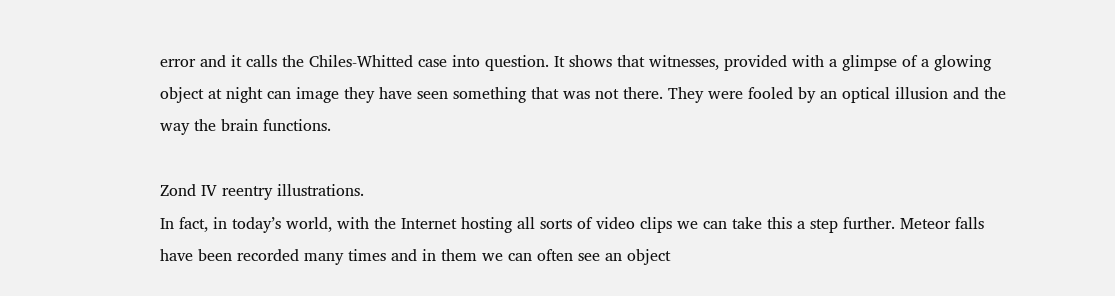error and it calls the Chiles-Whitted case into question. It shows that witnesses, provided with a glimpse of a glowing object at night can image they have seen something that was not there. They were fooled by an optical illusion and the way the brain functions.

Zond IV reentry illustrations.
In fact, in today’s world, with the Internet hosting all sorts of video clips we can take this a step further. Meteor falls have been recorded many times and in them we can often see an object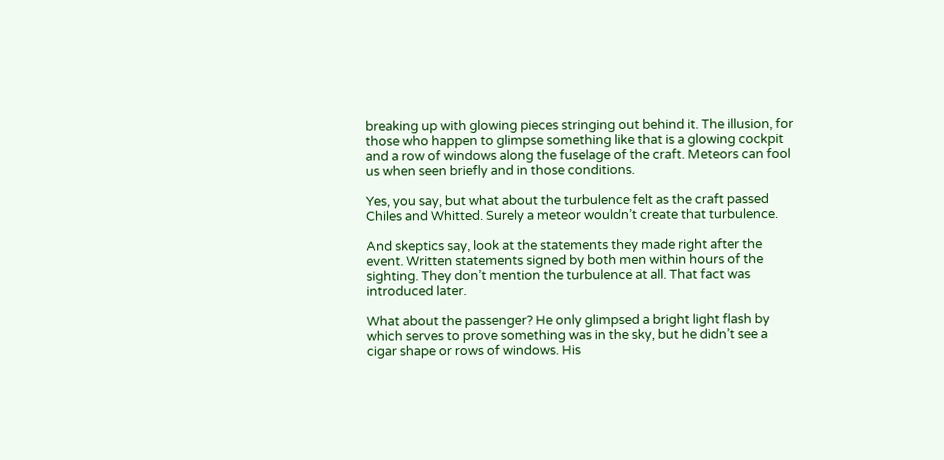breaking up with glowing pieces stringing out behind it. The illusion, for those who happen to glimpse something like that is a glowing cockpit and a row of windows along the fuselage of the craft. Meteors can fool us when seen briefly and in those conditions.

Yes, you say, but what about the turbulence felt as the craft passed Chiles and Whitted. Surely a meteor wouldn’t create that turbulence.

And skeptics say, look at the statements they made right after the event. Written statements signed by both men within hours of the sighting. They don’t mention the turbulence at all. That fact was introduced later.

What about the passenger? He only glimpsed a bright light flash by which serves to prove something was in the sky, but he didn’t see a cigar shape or rows of windows. His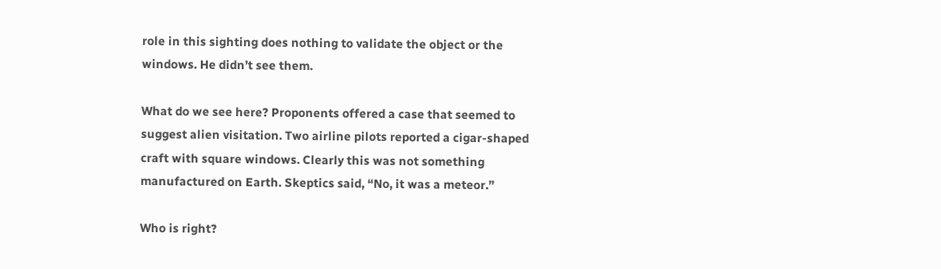role in this sighting does nothing to validate the object or the windows. He didn’t see them.

What do we see here? Proponents offered a case that seemed to suggest alien visitation. Two airline pilots reported a cigar-shaped craft with square windows. Clearly this was not something manufactured on Earth. Skeptics said, “No, it was a meteor.”

Who is right?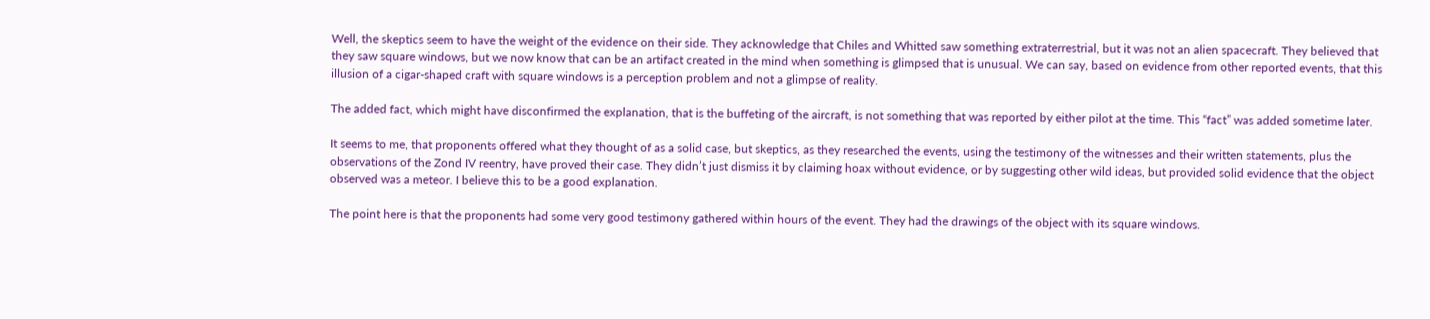Well, the skeptics seem to have the weight of the evidence on their side. They acknowledge that Chiles and Whitted saw something extraterrestrial, but it was not an alien spacecraft. They believed that they saw square windows, but we now know that can be an artifact created in the mind when something is glimpsed that is unusual. We can say, based on evidence from other reported events, that this illusion of a cigar-shaped craft with square windows is a perception problem and not a glimpse of reality.

The added fact, which might have disconfirmed the explanation, that is the buffeting of the aircraft, is not something that was reported by either pilot at the time. This “fact” was added sometime later.

It seems to me, that proponents offered what they thought of as a solid case, but skeptics, as they researched the events, using the testimony of the witnesses and their written statements, plus the observations of the Zond IV reentry, have proved their case. They didn’t just dismiss it by claiming hoax without evidence, or by suggesting other wild ideas, but provided solid evidence that the object observed was a meteor. I believe this to be a good explanation.

The point here is that the proponents had some very good testimony gathered within hours of the event. They had the drawings of the object with its square windows.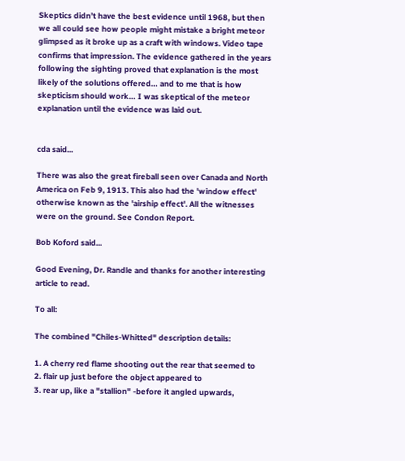Skeptics didn’t have the best evidence until 1968, but then we all could see how people might mistake a bright meteor glimpsed as it broke up as a craft with windows. Video tape confirms that impression. The evidence gathered in the years following the sighting proved that explanation is the most likely of the solutions offered… and to me that is how skepticism should work… I was skeptical of the meteor explanation until the evidence was laid out.


cda said...

There was also the great fireball seen over Canada and North America on Feb 9, 1913. This also had the 'window effect' otherwise known as the 'airship effect'. All the witnesses were on the ground. See Condon Report.

Bob Koford said...

Good Evening, Dr. Randle and thanks for another interesting article to read.

To all:

The combined "Chiles-Whitted" description details:

1. A cherry red flame shooting out the rear that seemed to
2. flair up just before the object appeared to
3. rear up, like a "stallion" -before it angled upwards,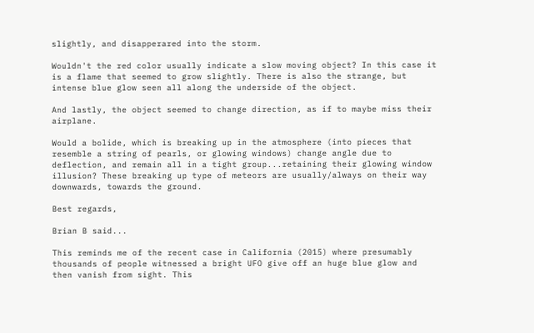slightly, and disapperared into the storm.

Wouldn't the red color usually indicate a slow moving object? In this case it is a flame that seemed to grow slightly. There is also the strange, but intense blue glow seen all along the underside of the object.

And lastly, the object seemed to change direction, as if to maybe miss their airplane.

Would a bolide, which is breaking up in the atmosphere (into pieces that resemble a string of pearls, or glowing windows) change angle due to deflection, and remain all in a tight group...retaining their glowing window illusion? These breaking up type of meteors are usually/always on their way downwards, towards the ground.

Best regards,

Brian B said...

This reminds me of the recent case in California (2015) where presumably thousands of people witnessed a bright UFO give off an huge blue glow and then vanish from sight. This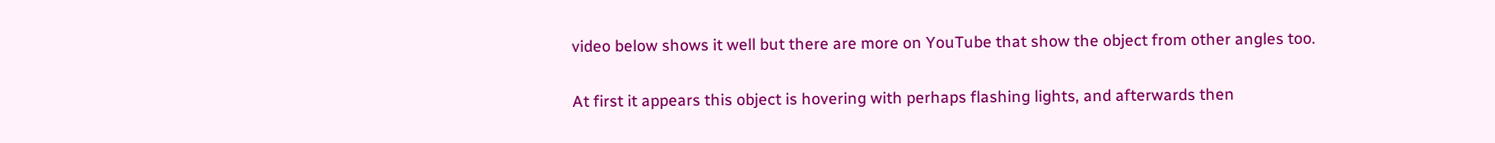video below shows it well but there are more on YouTube that show the object from other angles too.

At first it appears this object is hovering with perhaps flashing lights, and afterwards then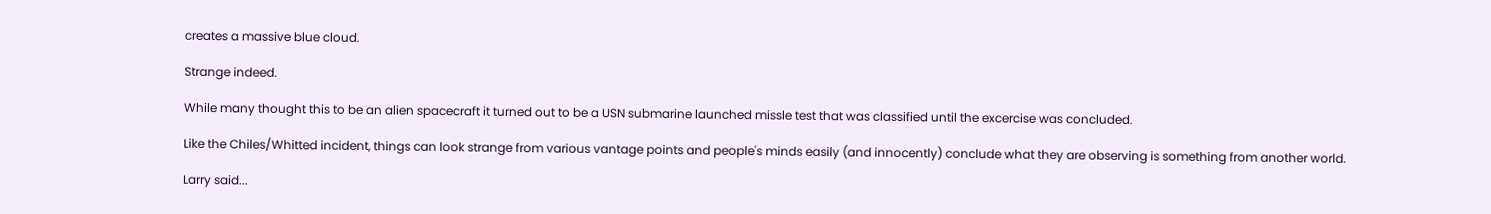creates a massive blue cloud.

Strange indeed.

While many thought this to be an alien spacecraft it turned out to be a USN submarine launched missle test that was classified until the excercise was concluded.

Like the Chiles/Whitted incident, things can look strange from various vantage points and people's minds easily (and innocently) conclude what they are observing is something from another world.

Larry said...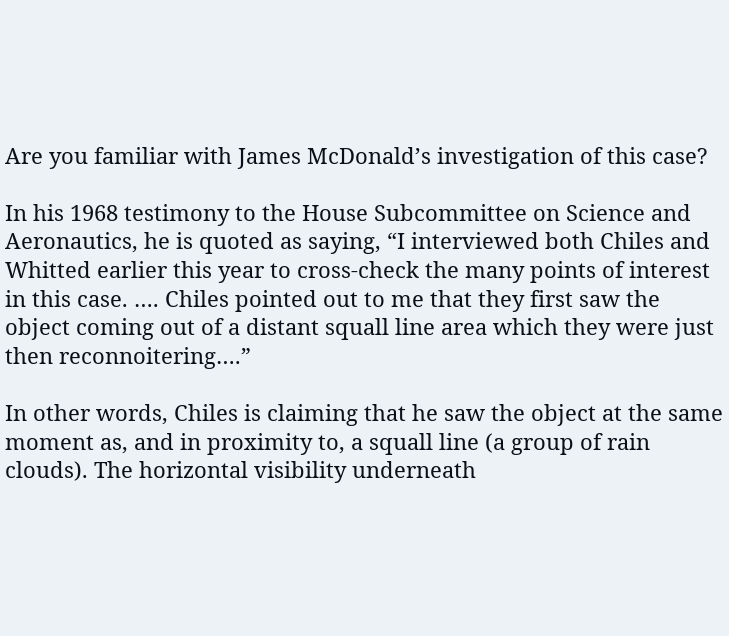Are you familiar with James McDonald’s investigation of this case?

In his 1968 testimony to the House Subcommittee on Science and Aeronautics, he is quoted as saying, “I interviewed both Chiles and Whitted earlier this year to cross-check the many points of interest in this case. …. Chiles pointed out to me that they first saw the object coming out of a distant squall line area which they were just then reconnoitering….”

In other words, Chiles is claiming that he saw the object at the same moment as, and in proximity to, a squall line (a group of rain clouds). The horizontal visibility underneath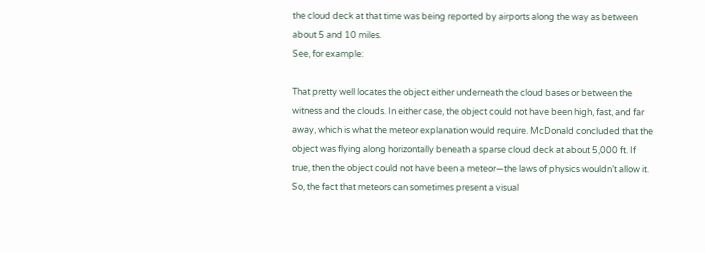the cloud deck at that time was being reported by airports along the way as between about 5 and 10 miles.
See, for example:

That pretty well locates the object either underneath the cloud bases or between the witness and the clouds. In either case, the object could not have been high, fast, and far away, which is what the meteor explanation would require. McDonald concluded that the object was flying along horizontally beneath a sparse cloud deck at about 5,000 ft. If true, then the object could not have been a meteor—the laws of physics wouldn’t allow it. So, the fact that meteors can sometimes present a visual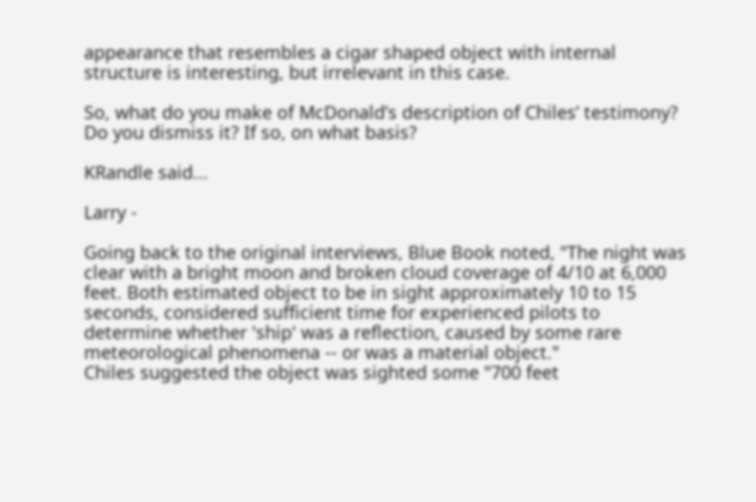appearance that resembles a cigar shaped object with internal structure is interesting, but irrelevant in this case.

So, what do you make of McDonald’s description of Chiles’ testimony? Do you dismiss it? If so, on what basis?

KRandle said...

Larry -

Going back to the original interviews, Blue Book noted, "The night was clear with a bright moon and broken cloud coverage of 4/10 at 6,000 feet. Both estimated object to be in sight approximately 10 to 15 seconds, considered sufficient time for experienced pilots to determine whether 'ship' was a reflection, caused by some rare meteorological phenomena -- or was a material object."
Chiles suggested the object was sighted some "700 feet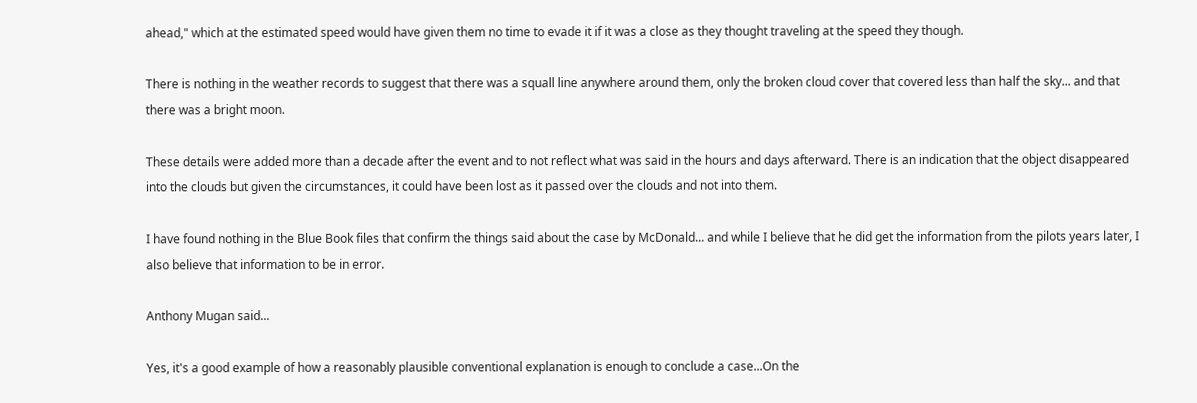ahead," which at the estimated speed would have given them no time to evade it if it was a close as they thought traveling at the speed they though.

There is nothing in the weather records to suggest that there was a squall line anywhere around them, only the broken cloud cover that covered less than half the sky... and that there was a bright moon.

These details were added more than a decade after the event and to not reflect what was said in the hours and days afterward. There is an indication that the object disappeared into the clouds but given the circumstances, it could have been lost as it passed over the clouds and not into them.

I have found nothing in the Blue Book files that confirm the things said about the case by McDonald... and while I believe that he did get the information from the pilots years later, I also believe that information to be in error.

Anthony Mugan said...

Yes, it's a good example of how a reasonably plausible conventional explanation is enough to conclude a case...On the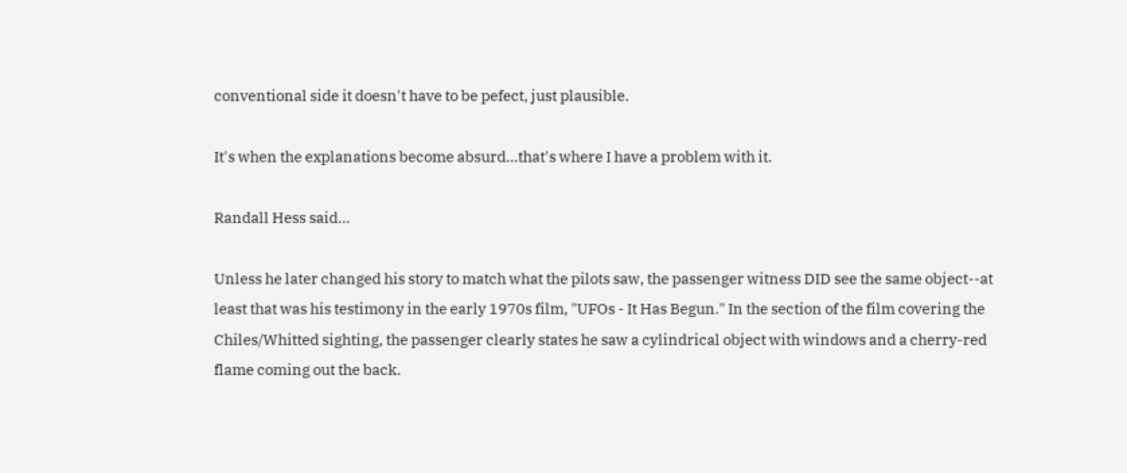conventional side it doesn't have to be pefect, just plausible.

It's when the explanations become absurd...that's where I have a problem with it.

Randall Hess said...

Unless he later changed his story to match what the pilots saw, the passenger witness DID see the same object--at least that was his testimony in the early 1970s film, "UFOs - It Has Begun." In the section of the film covering the Chiles/Whitted sighting, the passenger clearly states he saw a cylindrical object with windows and a cherry-red flame coming out the back.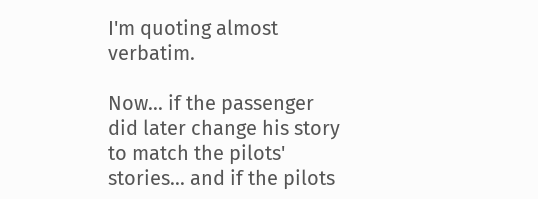I'm quoting almost verbatim.

Now... if the passenger did later change his story to match the pilots' stories... and if the pilots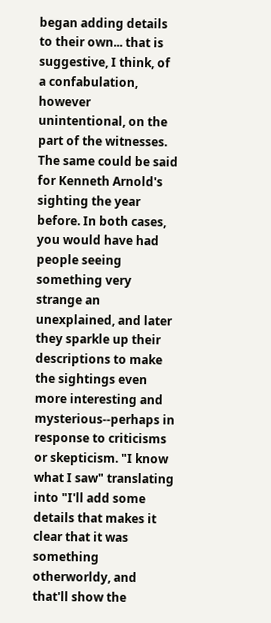began adding details to their own... that is suggestive, I think, of a confabulation, however unintentional, on the part of the witnesses. The same could be said for Kenneth Arnold's sighting the year before. In both cases, you would have had people seeing something very strange an unexplained, and later they sparkle up their descriptions to make the sightings even more interesting and mysterious--perhaps in response to criticisms or skepticism. "I know what I saw" translating into "I'll add some details that makes it clear that it was something otherworldy, and that'll show the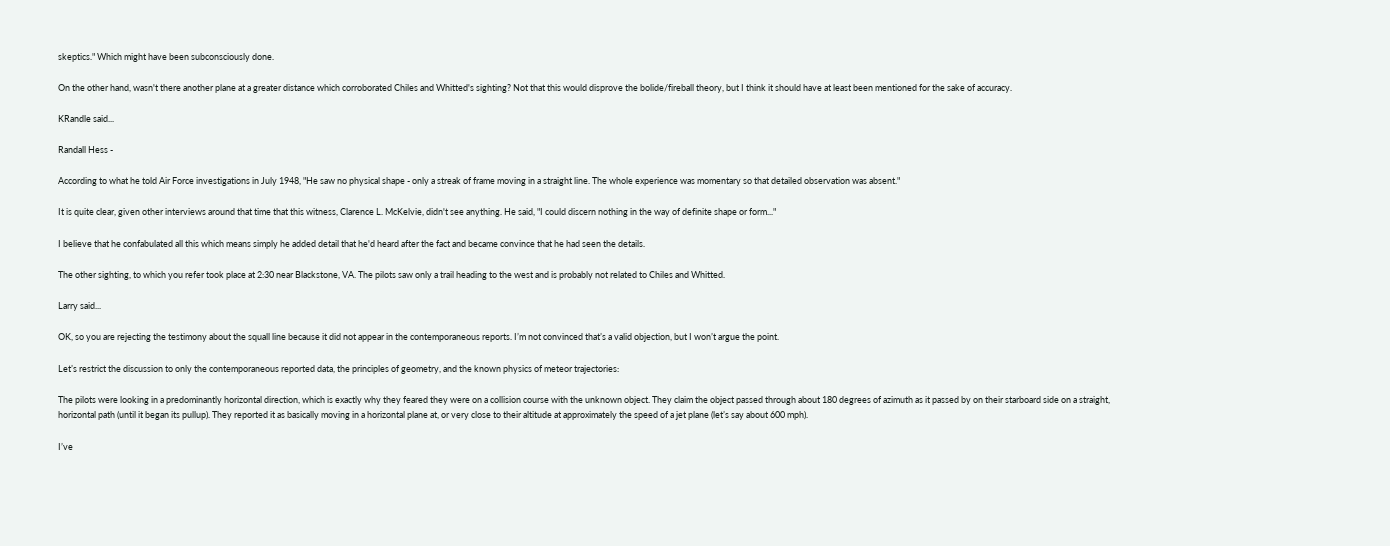skeptics." Which might have been subconsciously done.

On the other hand, wasn't there another plane at a greater distance which corroborated Chiles and Whitted's sighting? Not that this would disprove the bolide/fireball theory, but I think it should have at least been mentioned for the sake of accuracy.

KRandle said...

Randall Hess -

According to what he told Air Force investigations in July 1948, "He saw no physical shape - only a streak of frame moving in a straight line. The whole experience was momentary so that detailed observation was absent."

It is quite clear, given other interviews around that time that this witness, Clarence L. McKelvie, didn't see anything. He said, "I could discern nothing in the way of definite shape or form..."

I believe that he confabulated all this which means simply he added detail that he'd heard after the fact and became convince that he had seen the details.

The other sighting, to which you refer took place at 2:30 near Blackstone, VA. The pilots saw only a trail heading to the west and is probably not related to Chiles and Whitted.

Larry said...

OK, so you are rejecting the testimony about the squall line because it did not appear in the contemporaneous reports. I’m not convinced that’s a valid objection, but I won’t argue the point.

Let’s restrict the discussion to only the contemporaneous reported data, the principles of geometry, and the known physics of meteor trajectories:

The pilots were looking in a predominantly horizontal direction, which is exactly why they feared they were on a collision course with the unknown object. They claim the object passed through about 180 degrees of azimuth as it passed by on their starboard side on a straight, horizontal path (until it began its pullup). They reported it as basically moving in a horizontal plane at, or very close to their altitude at approximately the speed of a jet plane (let’s say about 600 mph).

I’ve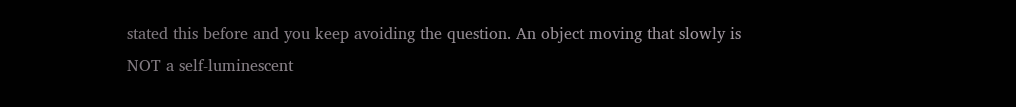stated this before and you keep avoiding the question. An object moving that slowly is NOT a self-luminescent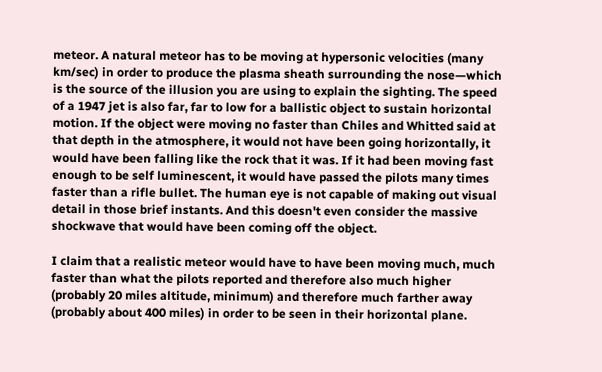meteor. A natural meteor has to be moving at hypersonic velocities (many km/sec) in order to produce the plasma sheath surrounding the nose—which is the source of the illusion you are using to explain the sighting. The speed of a 1947 jet is also far, far to low for a ballistic object to sustain horizontal motion. If the object were moving no faster than Chiles and Whitted said at that depth in the atmosphere, it would not have been going horizontally, it would have been falling like the rock that it was. If it had been moving fast enough to be self luminescent, it would have passed the pilots many times faster than a rifle bullet. The human eye is not capable of making out visual detail in those brief instants. And this doesn't even consider the massive shockwave that would have been coming off the object.

I claim that a realistic meteor would have to have been moving much, much faster than what the pilots reported and therefore also much higher (probably 20 miles altitude, minimum) and therefore much farther away (probably about 400 miles) in order to be seen in their horizontal plane.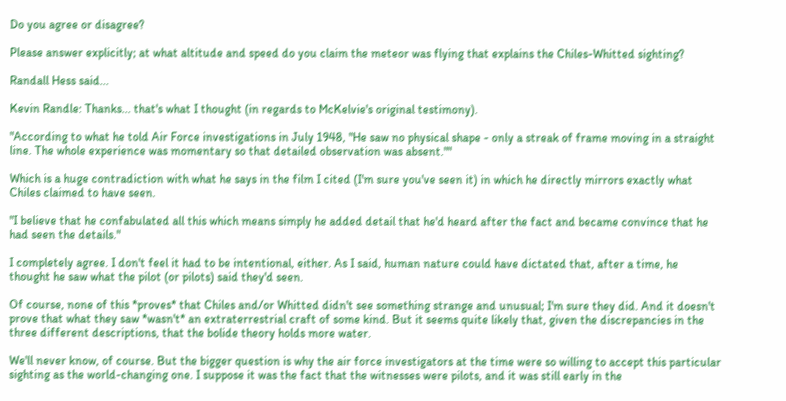Do you agree or disagree?

Please answer explicitly; at what altitude and speed do you claim the meteor was flying that explains the Chiles-Whitted sighting?

Randall Hess said...

Kevin Randle: Thanks... that's what I thought (in regards to McKelvie's original testimony).

"According to what he told Air Force investigations in July 1948, "He saw no physical shape - only a streak of frame moving in a straight line. The whole experience was momentary so that detailed observation was absent.""

Which is a huge contradiction with what he says in the film I cited (I'm sure you've seen it) in which he directly mirrors exactly what Chiles claimed to have seen.

"I believe that he confabulated all this which means simply he added detail that he'd heard after the fact and became convince that he had seen the details."

I completely agree. I don't feel it had to be intentional, either. As I said, human nature could have dictated that, after a time, he thought he saw what the pilot (or pilots) said they'd seen.

Of course, none of this *proves* that Chiles and/or Whitted didn't see something strange and unusual; I'm sure they did. And it doesn't prove that what they saw *wasn't* an extraterrestrial craft of some kind. But it seems quite likely that, given the discrepancies in the three different descriptions, that the bolide theory holds more water.

We'll never know, of course. But the bigger question is why the air force investigators at the time were so willing to accept this particular sighting as the world-changing one. I suppose it was the fact that the witnesses were pilots, and it was still early in the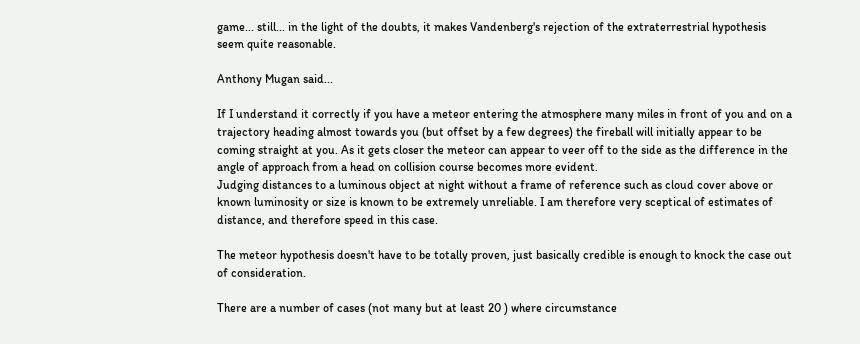game... still... in the light of the doubts, it makes Vandenberg's rejection of the extraterrestrial hypothesis seem quite reasonable.

Anthony Mugan said...

If I understand it correctly if you have a meteor entering the atmosphere many miles in front of you and on a trajectory heading almost towards you (but offset by a few degrees) the fireball will initially appear to be coming straight at you. As it gets closer the meteor can appear to veer off to the side as the difference in the angle of approach from a head on collision course becomes more evident.
Judging distances to a luminous object at night without a frame of reference such as cloud cover above or known luminosity or size is known to be extremely unreliable. I am therefore very sceptical of estimates of distance, and therefore speed in this case.

The meteor hypothesis doesn't have to be totally proven, just basically credible is enough to knock the case out of consideration.

There are a number of cases (not many but at least 20 ) where circumstance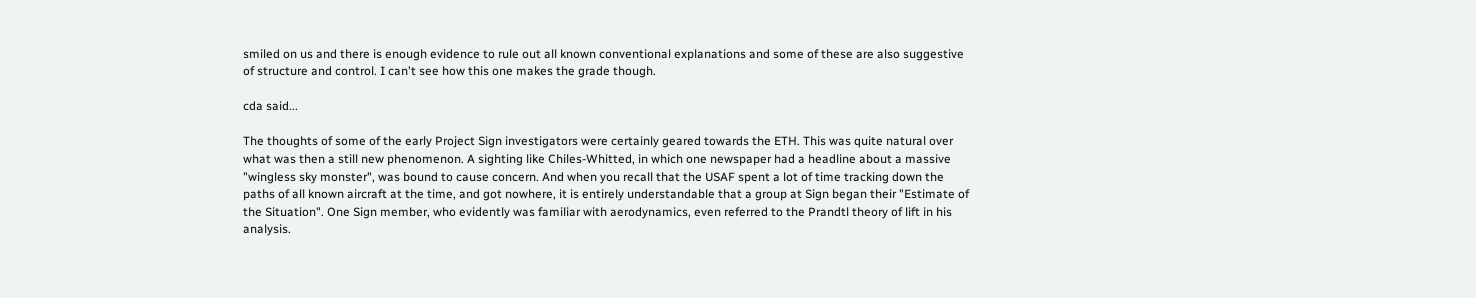smiled on us and there is enough evidence to rule out all known conventional explanations and some of these are also suggestive of structure and control. I can't see how this one makes the grade though.

cda said...

The thoughts of some of the early Project Sign investigators were certainly geared towards the ETH. This was quite natural over what was then a still new phenomenon. A sighting like Chiles-Whitted, in which one newspaper had a headline about a massive "wingless sky monster", was bound to cause concern. And when you recall that the USAF spent a lot of time tracking down the paths of all known aircraft at the time, and got nowhere, it is entirely understandable that a group at Sign began their "Estimate of the Situation". One Sign member, who evidently was familiar with aerodynamics, even referred to the Prandtl theory of lift in his analysis.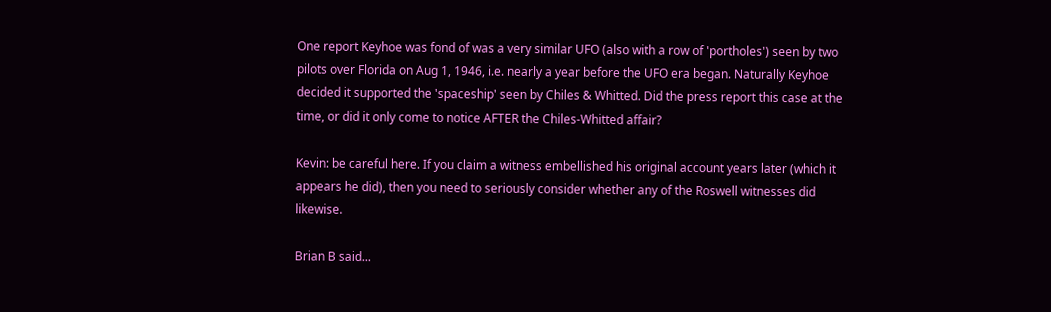One report Keyhoe was fond of was a very similar UFO (also with a row of 'portholes') seen by two pilots over Florida on Aug 1, 1946, i.e. nearly a year before the UFO era began. Naturally Keyhoe decided it supported the 'spaceship' seen by Chiles & Whitted. Did the press report this case at the time, or did it only come to notice AFTER the Chiles-Whitted affair?

Kevin: be careful here. If you claim a witness embellished his original account years later (which it appears he did), then you need to seriously consider whether any of the Roswell witnesses did likewise.

Brian B said...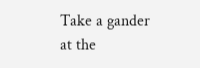Take a gander at the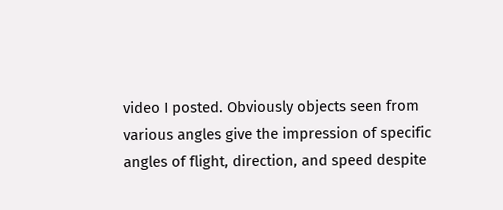video I posted. Obviously objects seen from various angles give the impression of specific angles of flight, direction, and speed despite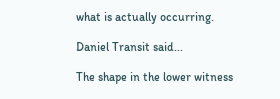what is actually occurring.

Daniel Transit said...

The shape in the lower witness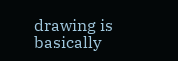drawing is basically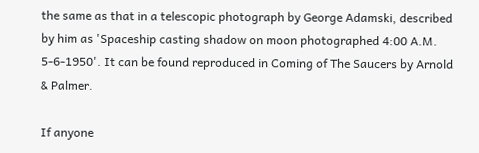the same as that in a telescopic photograph by George Adamski, described by him as 'Spaceship casting shadow on moon photographed 4:00 A.M. 5-6-1950'. It can be found reproduced in Coming of The Saucers by Arnold & Palmer.

If anyone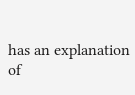has an explanation of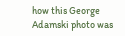how this George Adamski photo was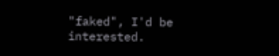"faked", I'd be interested.